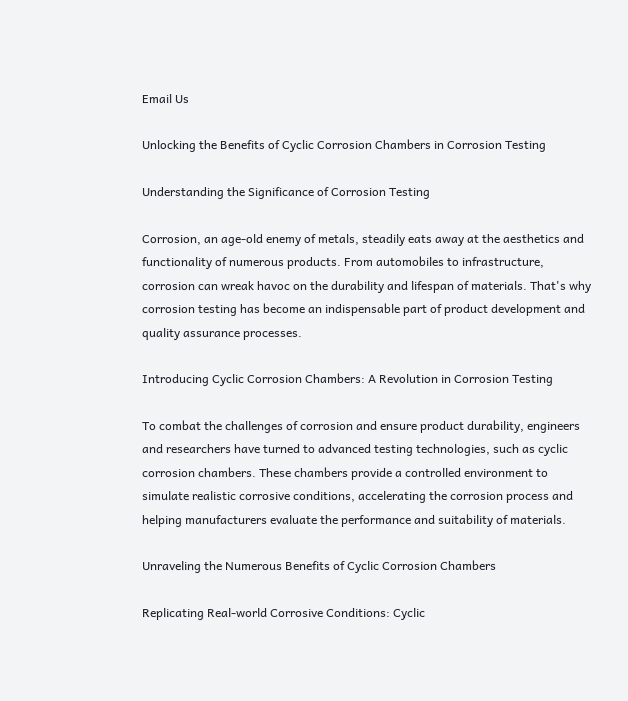Email Us

Unlocking the Benefits of Cyclic Corrosion Chambers in Corrosion Testing

Understanding the Significance of Corrosion Testing

Corrosion, an age-old enemy of metals, steadily eats away at the aesthetics and functionality of numerous products. From automobiles to infrastructure, corrosion can wreak havoc on the durability and lifespan of materials. That's why corrosion testing has become an indispensable part of product development and quality assurance processes.

Introducing Cyclic Corrosion Chambers: A Revolution in Corrosion Testing

To combat the challenges of corrosion and ensure product durability, engineers and researchers have turned to advanced testing technologies, such as cyclic corrosion chambers. These chambers provide a controlled environment to simulate realistic corrosive conditions, accelerating the corrosion process and helping manufacturers evaluate the performance and suitability of materials.

Unraveling the Numerous Benefits of Cyclic Corrosion Chambers

Replicating Real-world Corrosive Conditions: Cyclic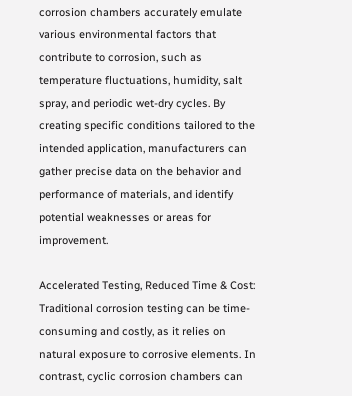corrosion chambers accurately emulate various environmental factors that contribute to corrosion, such as temperature fluctuations, humidity, salt spray, and periodic wet-dry cycles. By creating specific conditions tailored to the intended application, manufacturers can gather precise data on the behavior and performance of materials, and identify potential weaknesses or areas for improvement.

Accelerated Testing, Reduced Time & Cost: Traditional corrosion testing can be time-consuming and costly, as it relies on natural exposure to corrosive elements. In contrast, cyclic corrosion chambers can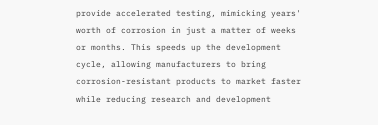provide accelerated testing, mimicking years' worth of corrosion in just a matter of weeks or months. This speeds up the development cycle, allowing manufacturers to bring corrosion-resistant products to market faster while reducing research and development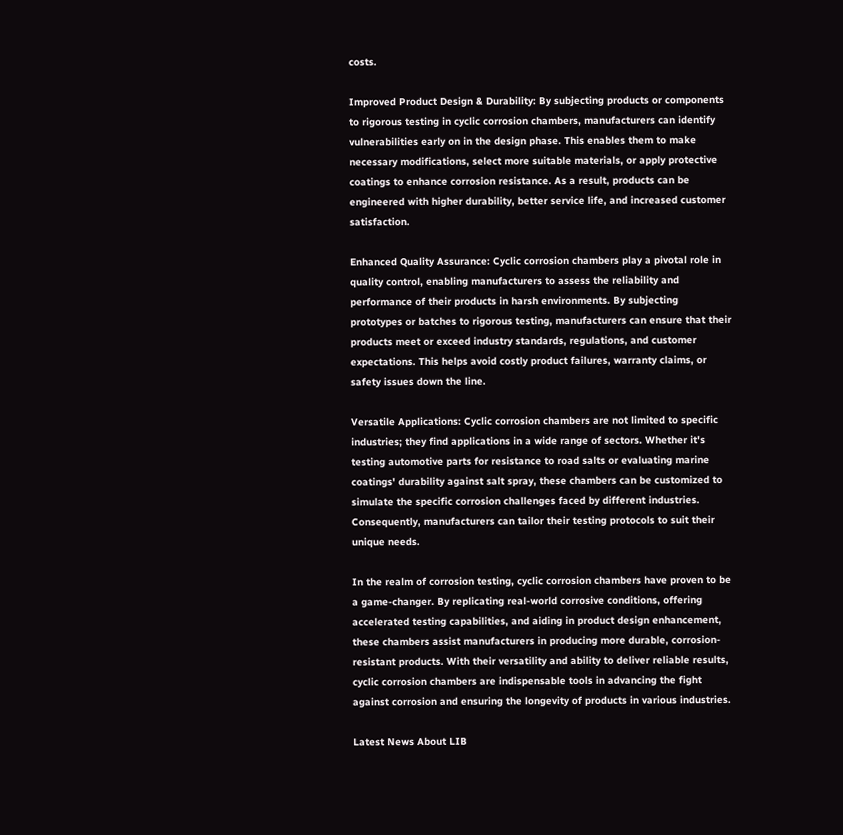costs.

Improved Product Design & Durability: By subjecting products or components to rigorous testing in cyclic corrosion chambers, manufacturers can identify vulnerabilities early on in the design phase. This enables them to make necessary modifications, select more suitable materials, or apply protective coatings to enhance corrosion resistance. As a result, products can be engineered with higher durability, better service life, and increased customer satisfaction.

Enhanced Quality Assurance: Cyclic corrosion chambers play a pivotal role in quality control, enabling manufacturers to assess the reliability and performance of their products in harsh environments. By subjecting prototypes or batches to rigorous testing, manufacturers can ensure that their products meet or exceed industry standards, regulations, and customer expectations. This helps avoid costly product failures, warranty claims, or safety issues down the line.

Versatile Applications: Cyclic corrosion chambers are not limited to specific industries; they find applications in a wide range of sectors. Whether it's testing automotive parts for resistance to road salts or evaluating marine coatings' durability against salt spray, these chambers can be customized to simulate the specific corrosion challenges faced by different industries. Consequently, manufacturers can tailor their testing protocols to suit their unique needs.

In the realm of corrosion testing, cyclic corrosion chambers have proven to be a game-changer. By replicating real-world corrosive conditions, offering accelerated testing capabilities, and aiding in product design enhancement, these chambers assist manufacturers in producing more durable, corrosion-resistant products. With their versatility and ability to deliver reliable results, cyclic corrosion chambers are indispensable tools in advancing the fight against corrosion and ensuring the longevity of products in various industries.

Latest News About LIB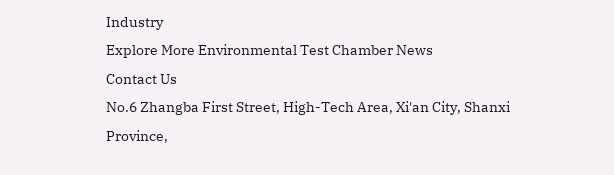Industry
Explore More Environmental Test Chamber News
Contact Us
No.6 Zhangba First Street, High-Tech Area, Xi'an City, Shanxi Province,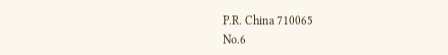P.R. China 710065
No.6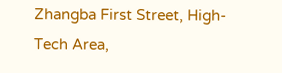Zhangba First Street, High-Tech Area,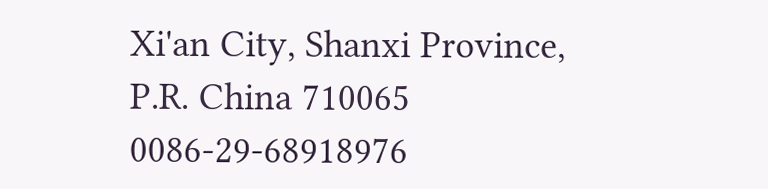Xi'an City, Shanxi Province, P.R. China 710065 0086-29-68918976